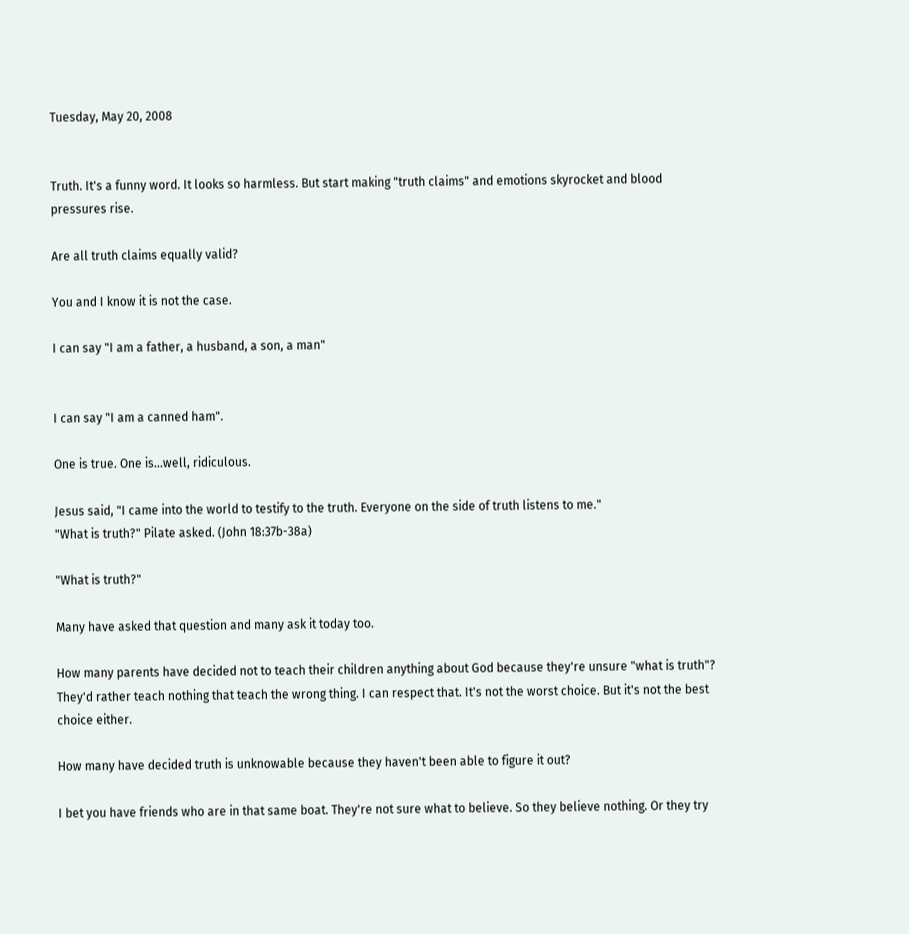Tuesday, May 20, 2008


Truth. It's a funny word. It looks so harmless. But start making "truth claims" and emotions skyrocket and blood pressures rise.

Are all truth claims equally valid?

You and I know it is not the case.

I can say "I am a father, a husband, a son, a man"


I can say "I am a canned ham".

One is true. One is...well, ridiculous.

Jesus said, "I came into the world to testify to the truth. Everyone on the side of truth listens to me."
"What is truth?" Pilate asked. (John 18:37b-38a)

"What is truth?"

Many have asked that question and many ask it today too.

How many parents have decided not to teach their children anything about God because they're unsure "what is truth"? They'd rather teach nothing that teach the wrong thing. I can respect that. It's not the worst choice. But it's not the best choice either.

How many have decided truth is unknowable because they haven't been able to figure it out?

I bet you have friends who are in that same boat. They're not sure what to believe. So they believe nothing. Or they try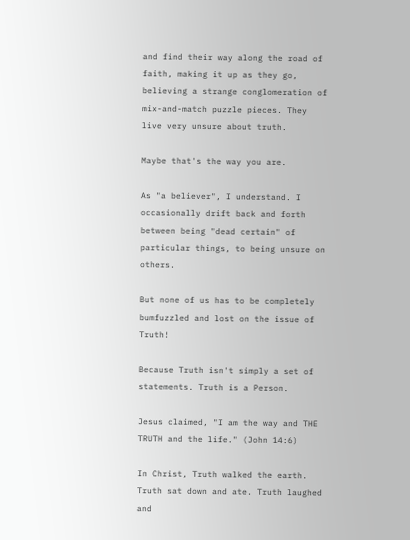and find their way along the road of faith, making it up as they go, believing a strange conglomeration of mix-and-match puzzle pieces. They live very unsure about truth.

Maybe that's the way you are.

As "a believer", I understand. I occasionally drift back and forth between being "dead certain" of particular things, to being unsure on others.

But none of us has to be completely bumfuzzled and lost on the issue of Truth!

Because Truth isn't simply a set of statements. Truth is a Person.

Jesus claimed, "I am the way and THE TRUTH and the life." (John 14:6)

In Christ, Truth walked the earth. Truth sat down and ate. Truth laughed and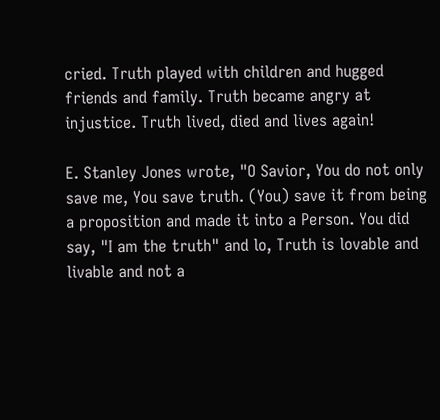cried. Truth played with children and hugged friends and family. Truth became angry at injustice. Truth lived, died and lives again!

E. Stanley Jones wrote, "O Savior, You do not only save me, You save truth. (You) save it from being a proposition and made it into a Person. You did say, "I am the truth" and lo, Truth is lovable and livable and not a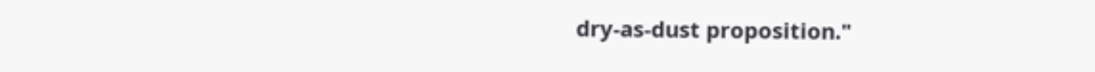dry-as-dust proposition."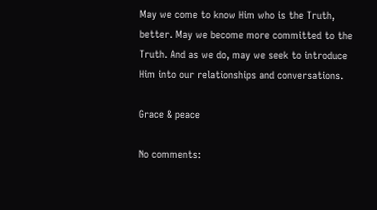May we come to know Him who is the Truth, better. May we become more committed to the Truth. And as we do, may we seek to introduce Him into our relationships and conversations.

Grace & peace

No comments: